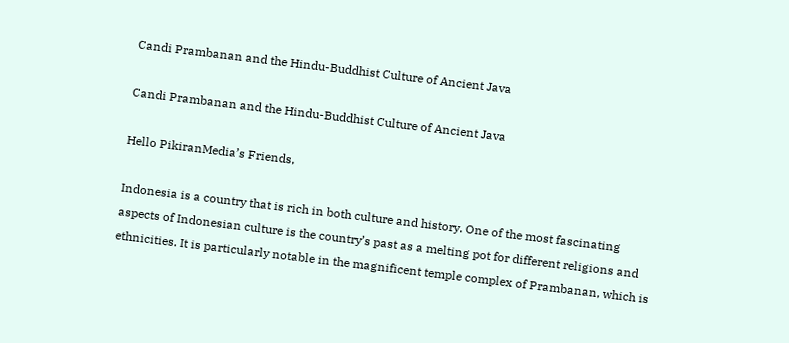Candi Prambanan and the Hindu-Buddhist Culture of Ancient Java

Candi Prambanan and the Hindu-Buddhist Culture of Ancient Java

Hello PikiranMedia’s Friends,

Indonesia is a country that is rich in both culture and history. One of the most fascinating aspects of Indonesian culture is the country’s past as a melting pot for different religions and ethnicities. It is particularly notable in the magnificent temple complex of Prambanan, which is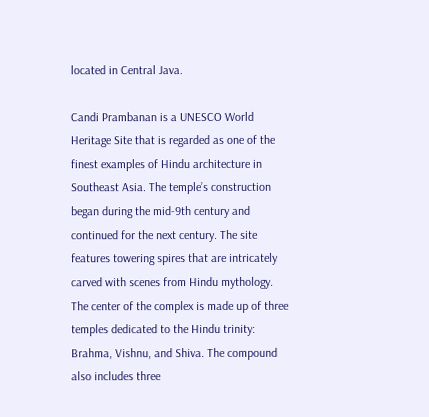located in Central Java.

Candi Prambanan is a UNESCO World Heritage Site that is regarded as one of the finest examples of Hindu architecture in Southeast Asia. The temple’s construction began during the mid-9th century and continued for the next century. The site features towering spires that are intricately carved with scenes from Hindu mythology. The center of the complex is made up of three temples dedicated to the Hindu trinity: Brahma, Vishnu, and Shiva. The compound also includes three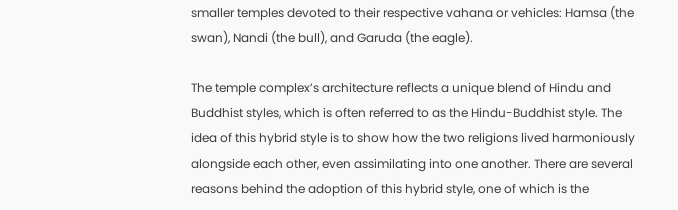smaller temples devoted to their respective vahana or vehicles: Hamsa (the swan), Nandi (the bull), and Garuda (the eagle).

The temple complex’s architecture reflects a unique blend of Hindu and Buddhist styles, which is often referred to as the Hindu-Buddhist style. The idea of this hybrid style is to show how the two religions lived harmoniously alongside each other, even assimilating into one another. There are several reasons behind the adoption of this hybrid style, one of which is the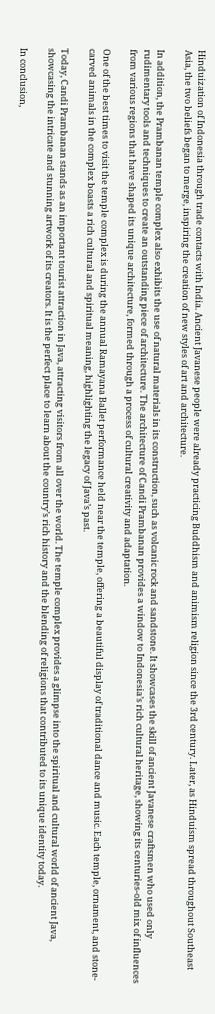Hinduization of Indonesia through trade contacts with India. Ancient Javanese people were already practicing Buddhism and animism religion since the 3rd century. Later, as Hinduism spread throughout Southeast Asia, the two beliefs began to merge, inspiring the creation of new styles of art and architecture.

In addition, the Prambanan temple complex also exhibits the use of natural materials in its construction, such as volcanic rock and sandstone. It showcases the skill of ancient Javanese craftsmen who used only rudimentary tools and techniques to create an outstanding piece of architecture. The architecture of Candi Prambanan provides a window to Indonesia’s rich cultural heritage, showing its centuries-old mix of influences from various regions that have shaped its unique architecture, formed through a process of cultural creativity and adaptation.

One of the best times to visit the temple complex is during the annual Ramayana Ballet performance held near the temple, offering a beautiful display of traditional dance and music. Each temple, ornament, and stone-carved animals in the complex boasts a rich cultural and spiritual meaning, highlighting the legacy of Java’s past.

Today, Candi Prambanan stands as an important tourist attraction in Java, attracting visitors from all over the world. The temple complex provides a glimpse into the spiritual and cultural world of ancient Java, showcasing the intricate and stunning artwork of its creators. It is the perfect place to learn about the country’s rich history and the blending of religions that contributed to its unique identity today.

In conclusion,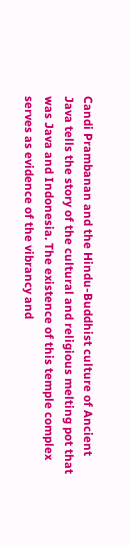Candi Prambanan and the Hindu-Buddhist culture of Ancient Java tells the story of the cultural and religious melting pot that was Java and Indonesia. The existence of this temple complex serves as evidence of the vibrancy and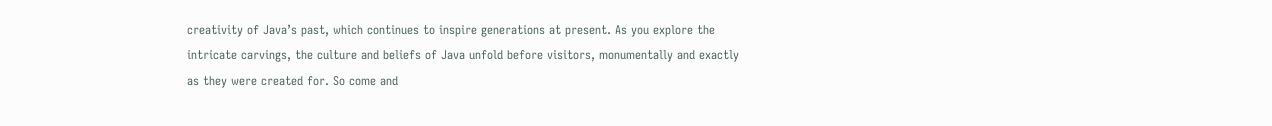creativity of Java’s past, which continues to inspire generations at present. As you explore the intricate carvings, the culture and beliefs of Java unfold before visitors, monumentally and exactly as they were created for. So come and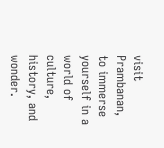visit Prambanan, to immerse yourself in a world of culture, history, and wonder.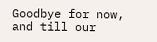Goodbye for now, and till our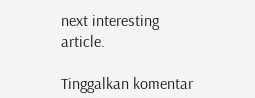next interesting article.

Tinggalkan komentar